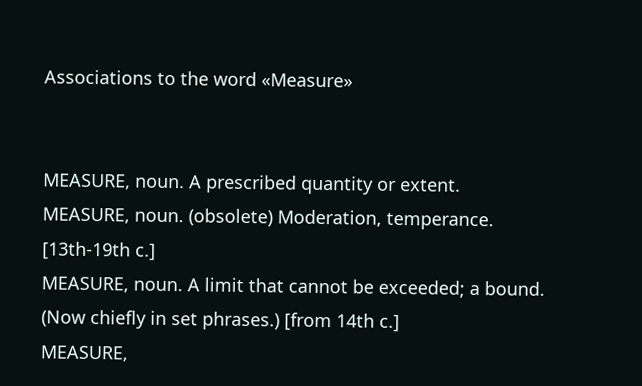Associations to the word «Measure»


MEASURE, noun. A prescribed quantity or extent.
MEASURE, noun. (obsolete) Moderation, temperance. [13th-19th c.]
MEASURE, noun. A limit that cannot be exceeded; a bound. (Now chiefly in set phrases.) [from 14th c.]
MEASURE,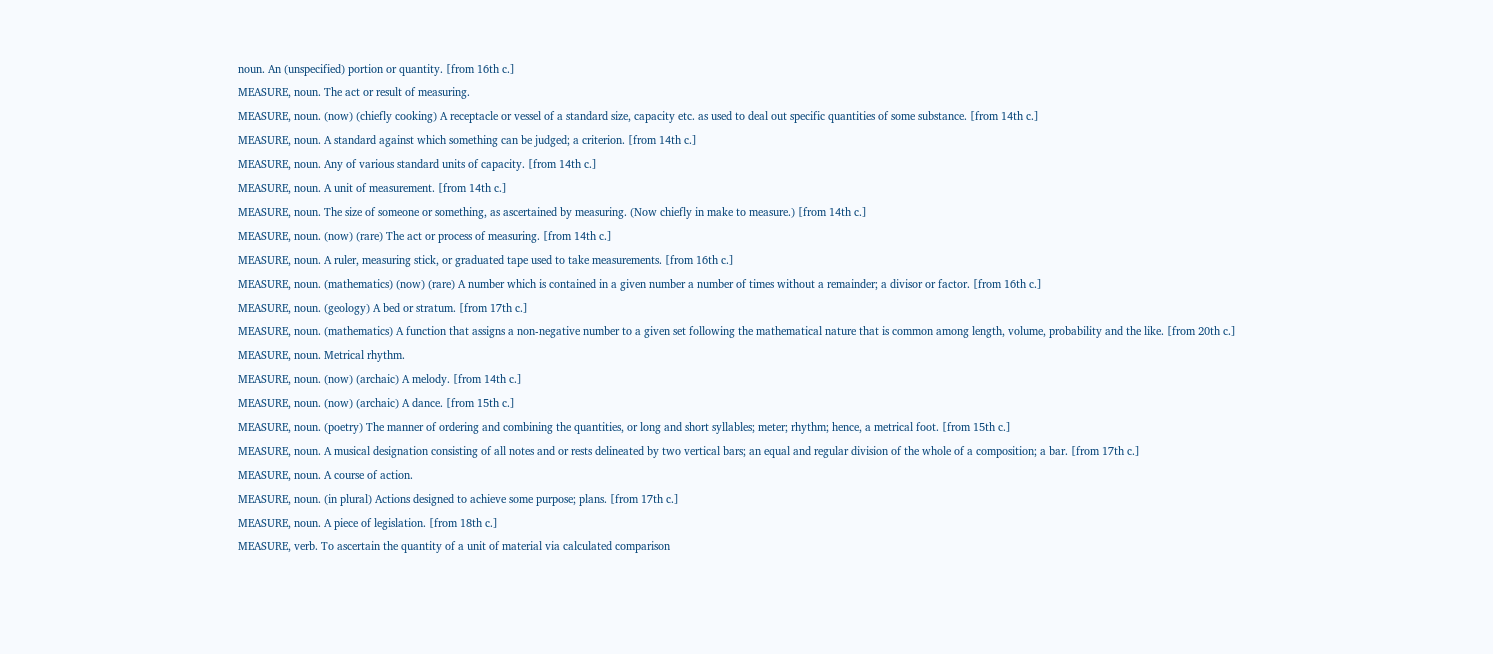noun. An (unspecified) portion or quantity. [from 16th c.]
MEASURE, noun. The act or result of measuring.
MEASURE, noun. (now) (chiefly cooking) A receptacle or vessel of a standard size, capacity etc. as used to deal out specific quantities of some substance. [from 14th c.]
MEASURE, noun. A standard against which something can be judged; a criterion. [from 14th c.]
MEASURE, noun. Any of various standard units of capacity. [from 14th c.]
MEASURE, noun. A unit of measurement. [from 14th c.]
MEASURE, noun. The size of someone or something, as ascertained by measuring. (Now chiefly in make to measure.) [from 14th c.]
MEASURE, noun. (now) (rare) The act or process of measuring. [from 14th c.]
MEASURE, noun. A ruler, measuring stick, or graduated tape used to take measurements. [from 16th c.]
MEASURE, noun. (mathematics) (now) (rare) A number which is contained in a given number a number of times without a remainder; a divisor or factor. [from 16th c.]
MEASURE, noun. (geology) A bed or stratum. [from 17th c.]
MEASURE, noun. (mathematics) A function that assigns a non-negative number to a given set following the mathematical nature that is common among length, volume, probability and the like. [from 20th c.]
MEASURE, noun. Metrical rhythm.
MEASURE, noun. (now) (archaic) A melody. [from 14th c.]
MEASURE, noun. (now) (archaic) A dance. [from 15th c.]
MEASURE, noun. (poetry) The manner of ordering and combining the quantities, or long and short syllables; meter; rhythm; hence, a metrical foot. [from 15th c.]
MEASURE, noun. A musical designation consisting of all notes and or rests delineated by two vertical bars; an equal and regular division of the whole of a composition; a bar. [from 17th c.]
MEASURE, noun. A course of action.
MEASURE, noun. (in plural) Actions designed to achieve some purpose; plans. [from 17th c.]
MEASURE, noun. A piece of legislation. [from 18th c.]
MEASURE, verb. To ascertain the quantity of a unit of material via calculated comparison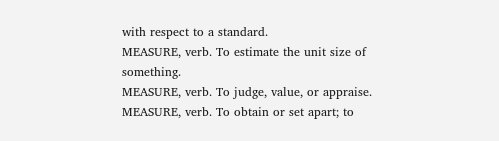with respect to a standard.
MEASURE, verb. To estimate the unit size of something.
MEASURE, verb. To judge, value, or appraise.
MEASURE, verb. To obtain or set apart; to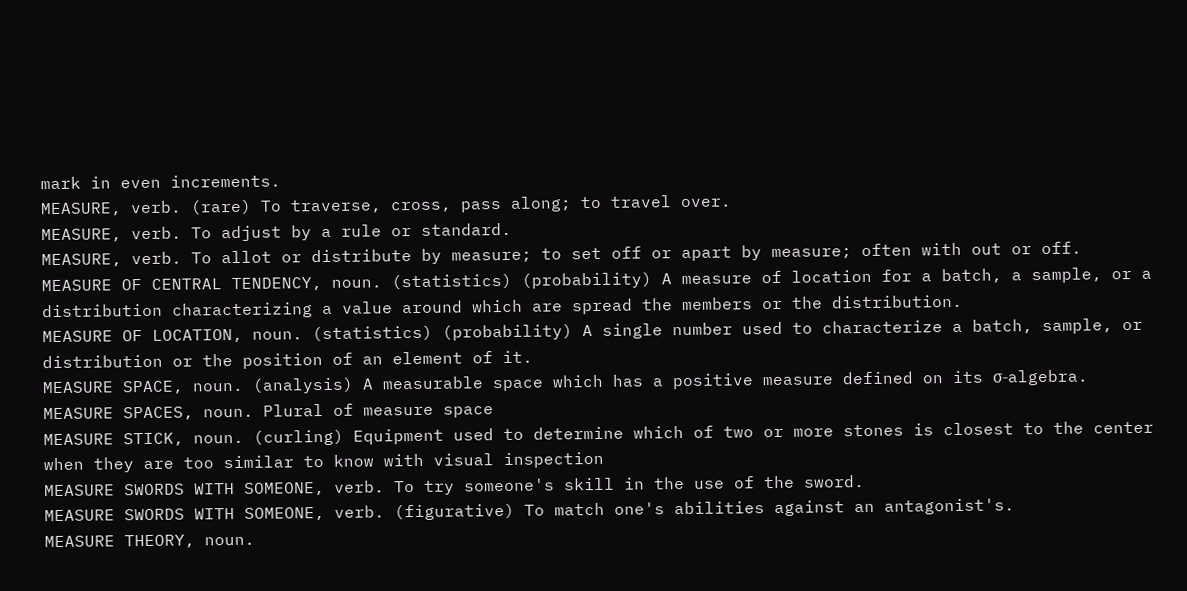mark in even increments.
MEASURE, verb. (rare) To traverse, cross, pass along; to travel over.
MEASURE, verb. To adjust by a rule or standard.
MEASURE, verb. To allot or distribute by measure; to set off or apart by measure; often with out or off.
MEASURE OF CENTRAL TENDENCY, noun. (statistics) (probability) A measure of location for a batch, a sample, or a distribution characterizing a value around which are spread the members or the distribution.
MEASURE OF LOCATION, noun. (statistics) (probability) A single number used to characterize a batch, sample, or distribution or the position of an element of it.
MEASURE SPACE, noun. (analysis) A measurable space which has a positive measure defined on its σ-algebra.
MEASURE SPACES, noun. Plural of measure space
MEASURE STICK, noun. (curling) Equipment used to determine which of two or more stones is closest to the center when they are too similar to know with visual inspection
MEASURE SWORDS WITH SOMEONE, verb. To try someone's skill in the use of the sword.
MEASURE SWORDS WITH SOMEONE, verb. (figurative) To match one's abilities against an antagonist's.
MEASURE THEORY, noun.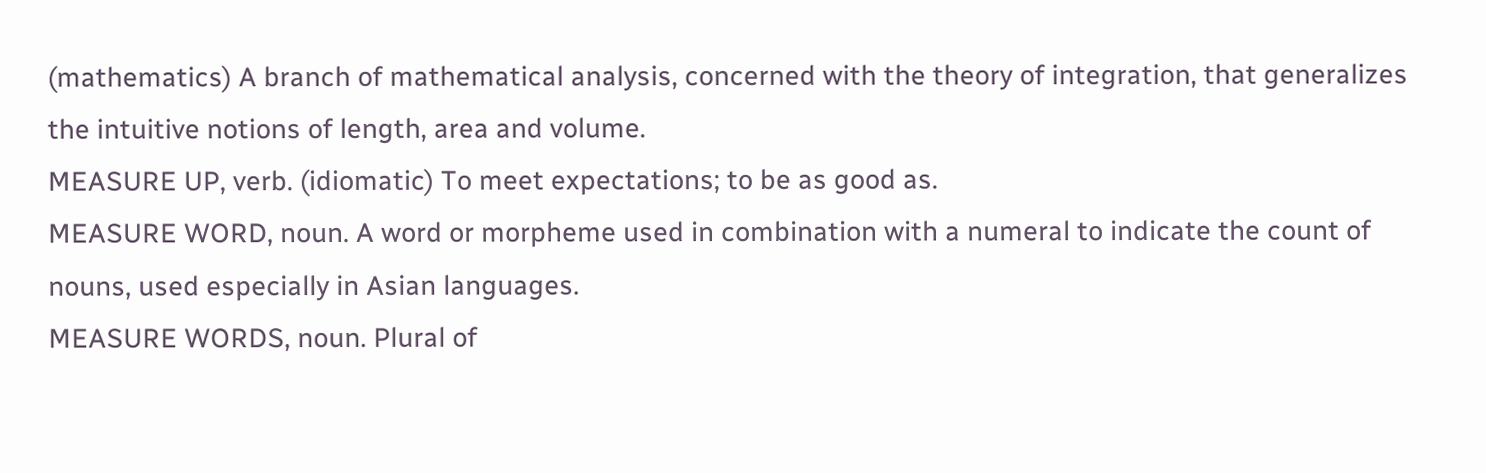(mathematics) A branch of mathematical analysis, concerned with the theory of integration, that generalizes the intuitive notions of length, area and volume.
MEASURE UP, verb. (idiomatic) To meet expectations; to be as good as.
MEASURE WORD, noun. A word or morpheme used in combination with a numeral to indicate the count of nouns, used especially in Asian languages.
MEASURE WORDS, noun. Plural of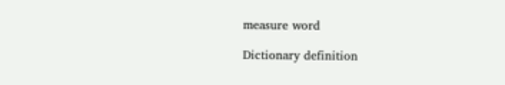measure word

Dictionary definition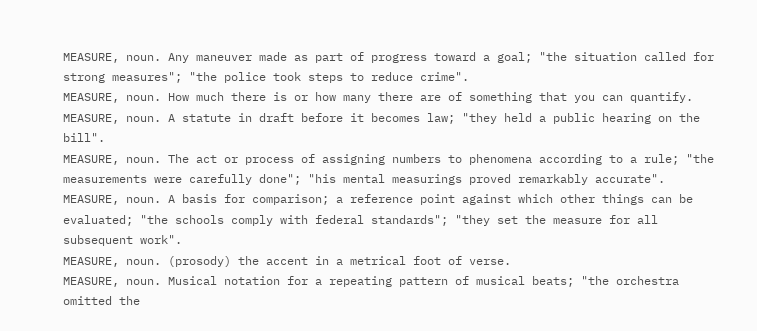MEASURE, noun. Any maneuver made as part of progress toward a goal; "the situation called for strong measures"; "the police took steps to reduce crime".
MEASURE, noun. How much there is or how many there are of something that you can quantify.
MEASURE, noun. A statute in draft before it becomes law; "they held a public hearing on the bill".
MEASURE, noun. The act or process of assigning numbers to phenomena according to a rule; "the measurements were carefully done"; "his mental measurings proved remarkably accurate".
MEASURE, noun. A basis for comparison; a reference point against which other things can be evaluated; "the schools comply with federal standards"; "they set the measure for all subsequent work".
MEASURE, noun. (prosody) the accent in a metrical foot of verse.
MEASURE, noun. Musical notation for a repeating pattern of musical beats; "the orchestra omitted the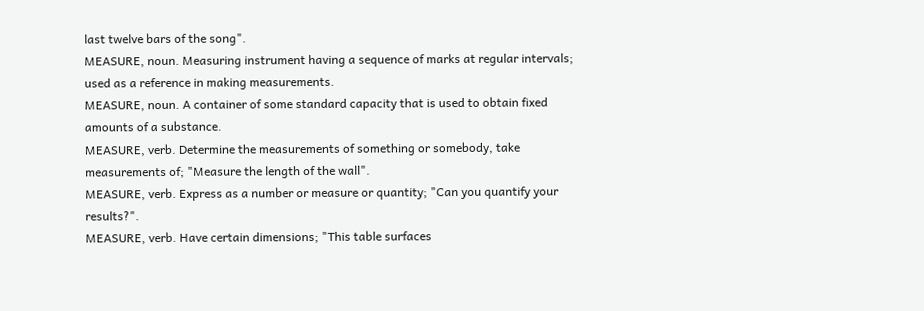last twelve bars of the song".
MEASURE, noun. Measuring instrument having a sequence of marks at regular intervals; used as a reference in making measurements.
MEASURE, noun. A container of some standard capacity that is used to obtain fixed amounts of a substance.
MEASURE, verb. Determine the measurements of something or somebody, take measurements of; "Measure the length of the wall".
MEASURE, verb. Express as a number or measure or quantity; "Can you quantify your results?".
MEASURE, verb. Have certain dimensions; "This table surfaces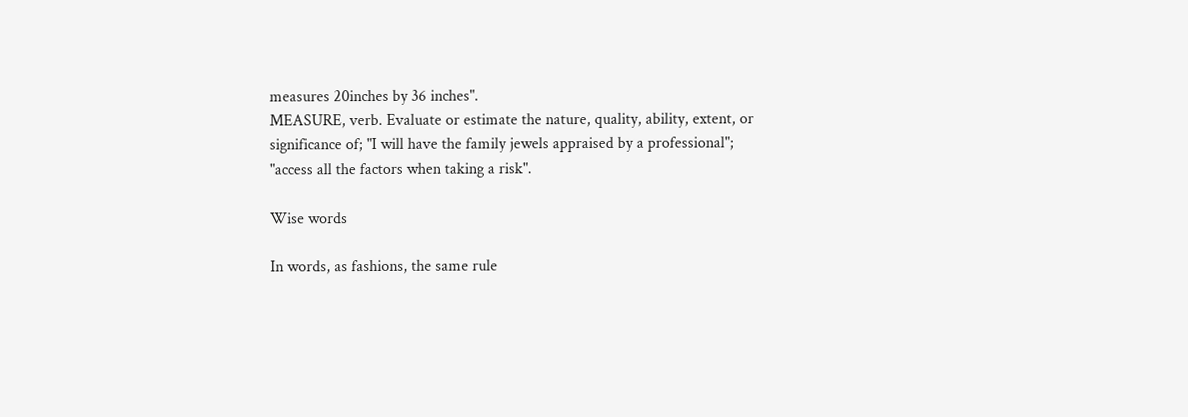measures 20inches by 36 inches".
MEASURE, verb. Evaluate or estimate the nature, quality, ability, extent, or significance of; "I will have the family jewels appraised by a professional"; "access all the factors when taking a risk".

Wise words

In words, as fashions, the same rule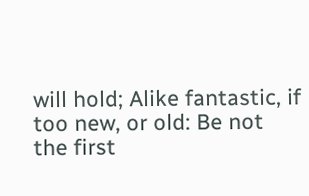will hold; Alike fantastic, if too new, or old: Be not the first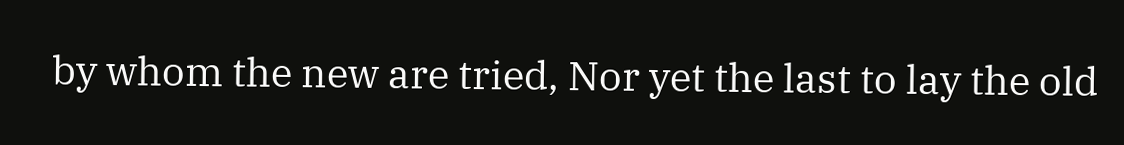by whom the new are tried, Nor yet the last to lay the old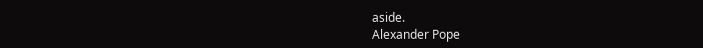aside.
Alexander Pope